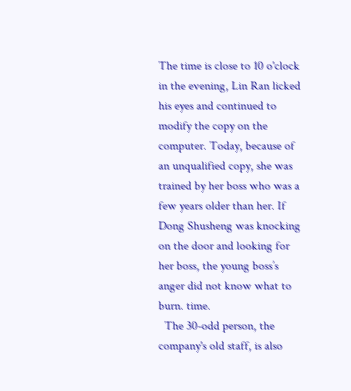The time is close to 10 o'clock in the evening, Lin Ran licked his eyes and continued to modify the copy on the computer. Today, because of an unqualified copy, she was trained by her boss who was a few years older than her. If Dong Shusheng was knocking on the door and looking for her boss, the young boss’s anger did not know what to burn. time.
  The 30-odd person, the company's old staff, is also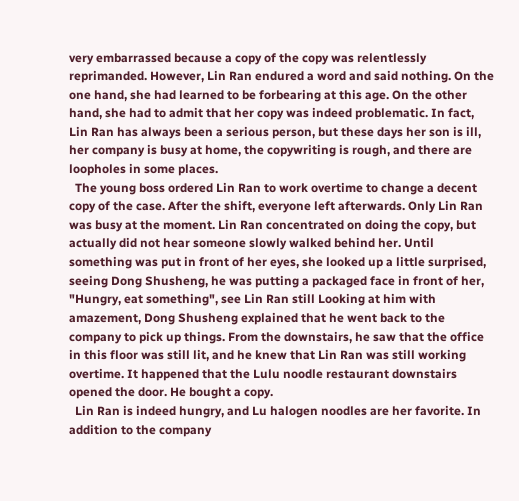very embarrassed because a copy of the copy was relentlessly reprimanded. However, Lin Ran endured a word and said nothing. On the one hand, she had learned to be forbearing at this age. On the other hand, she had to admit that her copy was indeed problematic. In fact, Lin Ran has always been a serious person, but these days her son is ill, her company is busy at home, the copywriting is rough, and there are loopholes in some places.
  The young boss ordered Lin Ran to work overtime to change a decent copy of the case. After the shift, everyone left afterwards. Only Lin Ran was busy at the moment. Lin Ran concentrated on doing the copy, but actually did not hear someone slowly walked behind her. Until something was put in front of her eyes, she looked up a little surprised, seeing Dong Shusheng, he was putting a packaged face in front of her, "Hungry, eat something", see Lin Ran still Looking at him with amazement, Dong Shusheng explained that he went back to the company to pick up things. From the downstairs, he saw that the office in this floor was still lit, and he knew that Lin Ran was still working overtime. It happened that the Lulu noodle restaurant downstairs opened the door. He bought a copy.
  Lin Ran is indeed hungry, and Lu halogen noodles are her favorite. In addition to the company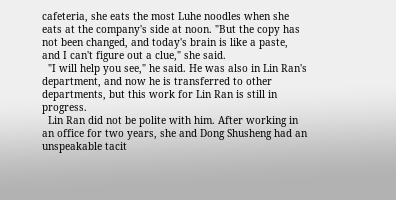cafeteria, she eats the most Luhe noodles when she eats at the company's side at noon. "But the copy has not been changed, and today's brain is like a paste, and I can't figure out a clue," she said.
  "I will help you see," he said. He was also in Lin Ran's department, and now he is transferred to other departments, but this work for Lin Ran is still in progress.
  Lin Ran did not be polite with him. After working in an office for two years, she and Dong Shusheng had an unspeakable tacit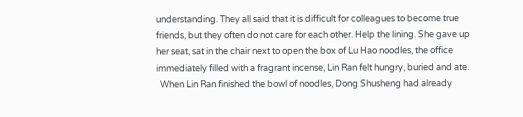understanding. They all said that it is difficult for colleagues to become true friends, but they often do not care for each other. Help the lining. She gave up her seat, sat in the chair next to open the box of Lu Hao noodles, the office immediately filled with a fragrant incense, Lin Ran felt hungry, buried and ate.
  When Lin Ran finished the bowl of noodles, Dong Shusheng had already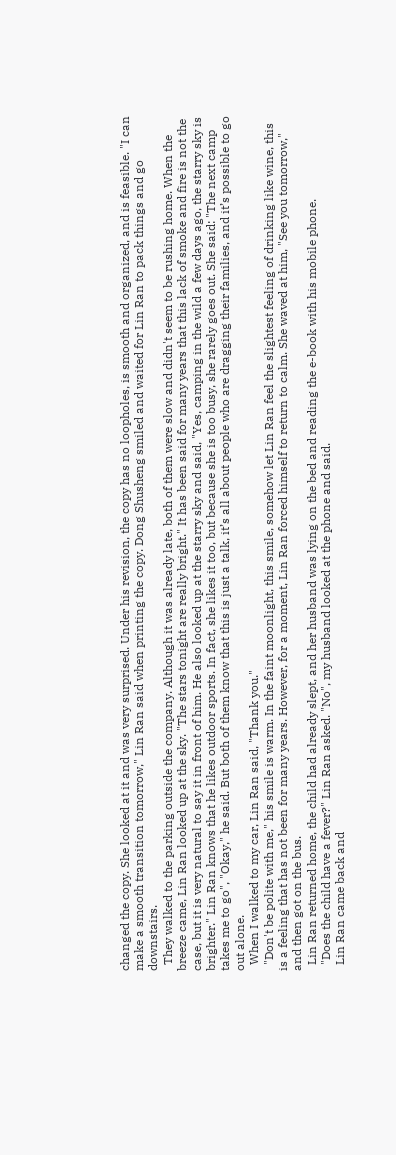changed the copy. She looked at it and was very surprised. Under his revision, the copy has no loopholes, is smooth and organized, and is feasible. "I can make a smooth transition tomorrow," Lin Ran said when printing the copy. Dong Shusheng smiled and waited for Lin Ran to pack things and go downstairs.
  They walked to the parking outside the company. Although it was already late, both of them were slow and didn't seem to be rushing home. When the breeze came, Lin Ran looked up at the sky. "The stars tonight are really bright." It has been said for many years that this lack of smoke and fire is not the case, but it is very natural to say it in front of him. He also looked up at the starry sky and said, "Yes, camping in the wild a few days ago, the starry sky is brighter." Lin Ran knows that he likes outdoor sports. In fact, she likes it too, but because she is too busy, she rarely goes out. She said: "The next camp takes me to go", "Okay," he said. But both of them know that this is just a talk, it’s all about people who are dragging their families, and it’s possible to go out alone.
  When I walked to my car, Lin Ran said, "Thank you."
  "Don't be polite with me," his smile is warm. In the faint moonlight, this smile, somehow let Lin Ran feel the slightest feeling of drinking like wine, this is a feeling that has not been for many years. However, for a moment, Lin Ran forced himself to return to calm. She waved at him, "See you tomorrow," and then got on the bus.
  Lin Ran returned home, the child had already slept, and her husband was lying on the bed and reading the e-book with his mobile phone.
  "Does the child have a fever?" Lin Ran asked. "No", my husband looked at the phone and said.
  Lin Ran came back and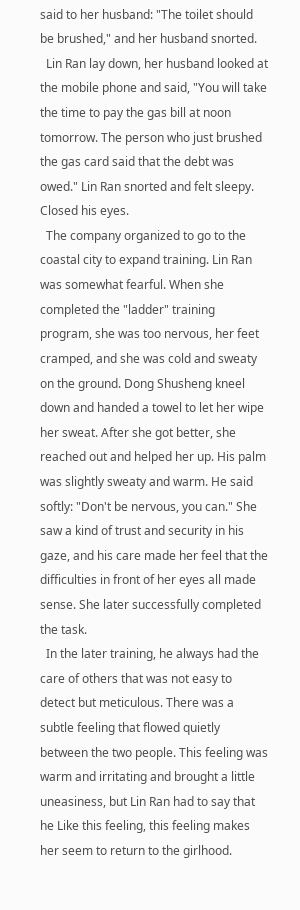said to her husband: "The toilet should be brushed," and her husband snorted.
  Lin Ran lay down, her husband looked at the mobile phone and said, "You will take the time to pay the gas bill at noon tomorrow. The person who just brushed the gas card said that the debt was owed." Lin Ran snorted and felt sleepy. Closed his eyes.
  The company organized to go to the coastal city to expand training. Lin Ran was somewhat fearful. When she completed the "ladder" training program, she was too nervous, her feet cramped, and she was cold and sweaty on the ground. Dong Shusheng kneel down and handed a towel to let her wipe her sweat. After she got better, she reached out and helped her up. His palm was slightly sweaty and warm. He said softly: "Don't be nervous, you can." She saw a kind of trust and security in his gaze, and his care made her feel that the difficulties in front of her eyes all made sense. She later successfully completed the task.
  In the later training, he always had the care of others that was not easy to detect but meticulous. There was a subtle feeling that flowed quietly between the two people. This feeling was warm and irritating and brought a little uneasiness, but Lin Ran had to say that he Like this feeling, this feeling makes her seem to return to the girlhood.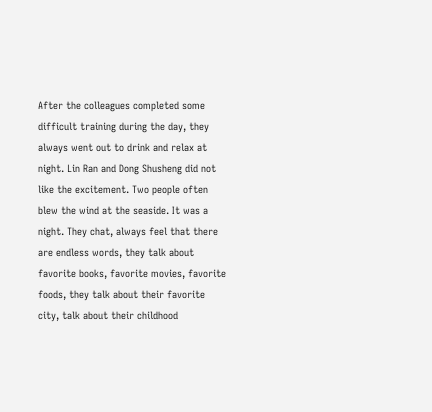After the colleagues completed some difficult training during the day, they always went out to drink and relax at night. Lin Ran and Dong Shusheng did not like the excitement. Two people often blew the wind at the seaside. It was a night. They chat, always feel that there are endless words, they talk about favorite books, favorite movies, favorite foods, they talk about their favorite city, talk about their childhood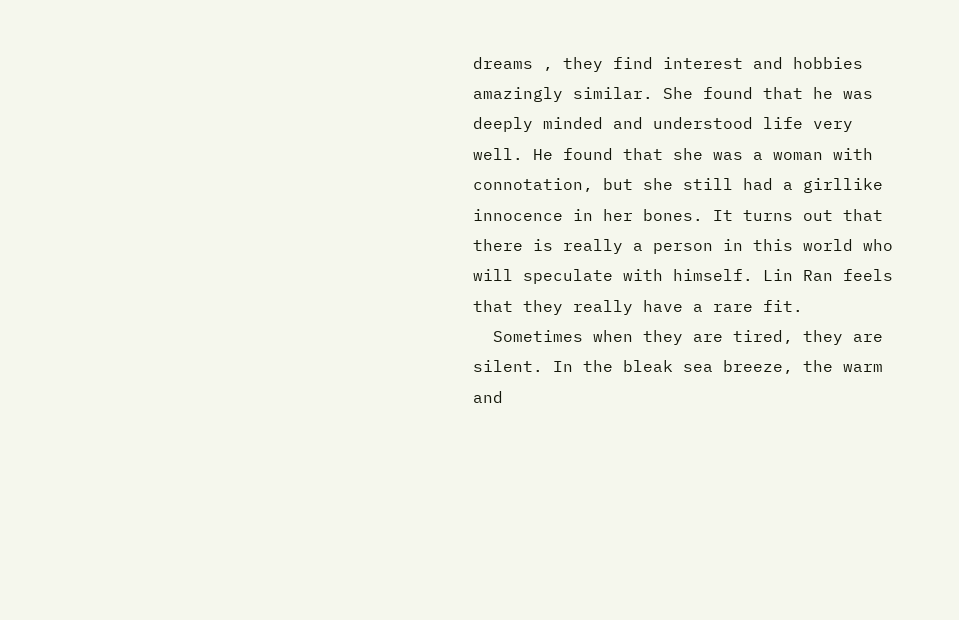dreams , they find interest and hobbies amazingly similar. She found that he was deeply minded and understood life very well. He found that she was a woman with connotation, but she still had a girllike innocence in her bones. It turns out that there is really a person in this world who will speculate with himself. Lin Ran feels that they really have a rare fit.
  Sometimes when they are tired, they are silent. In the bleak sea breeze, the warm and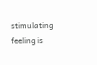stimulating feeling is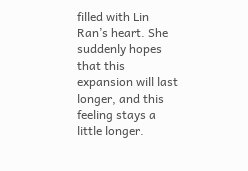filled with Lin Ran’s heart. She suddenly hopes that this expansion will last longer, and this feeling stays a little longer.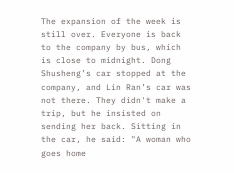The expansion of the week is still over. Everyone is back to the company by bus, which is close to midnight. Dong Shusheng’s car stopped at the company, and Lin Ran’s car was not there. They didn't make a trip, but he insisted on sending her back. Sitting in the car, he said: "A woman who goes home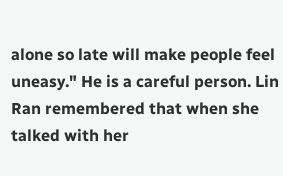alone so late will make people feel uneasy." He is a careful person. Lin Ran remembered that when she talked with her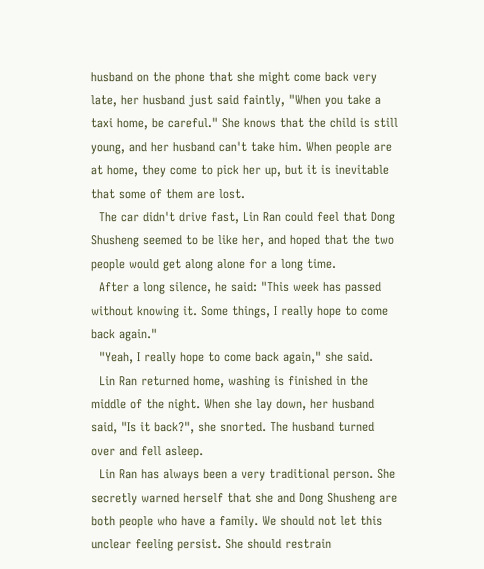husband on the phone that she might come back very late, her husband just said faintly, "When you take a taxi home, be careful." She knows that the child is still young, and her husband can't take him. When people are at home, they come to pick her up, but it is inevitable that some of them are lost.
  The car didn't drive fast, Lin Ran could feel that Dong Shusheng seemed to be like her, and hoped that the two people would get along alone for a long time.
  After a long silence, he said: "This week has passed without knowing it. Some things, I really hope to come back again."
  "Yeah, I really hope to come back again," she said.
  Lin Ran returned home, washing is finished in the middle of the night. When she lay down, her husband said, "Is it back?", she snorted. The husband turned over and fell asleep.
  Lin Ran has always been a very traditional person. She secretly warned herself that she and Dong Shusheng are both people who have a family. We should not let this unclear feeling persist. She should restrain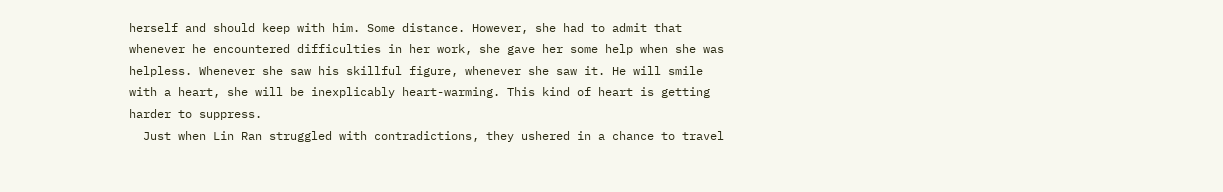herself and should keep with him. Some distance. However, she had to admit that whenever he encountered difficulties in her work, she gave her some help when she was helpless. Whenever she saw his skillful figure, whenever she saw it. He will smile with a heart, she will be inexplicably heart-warming. This kind of heart is getting harder to suppress.
  Just when Lin Ran struggled with contradictions, they ushered in a chance to travel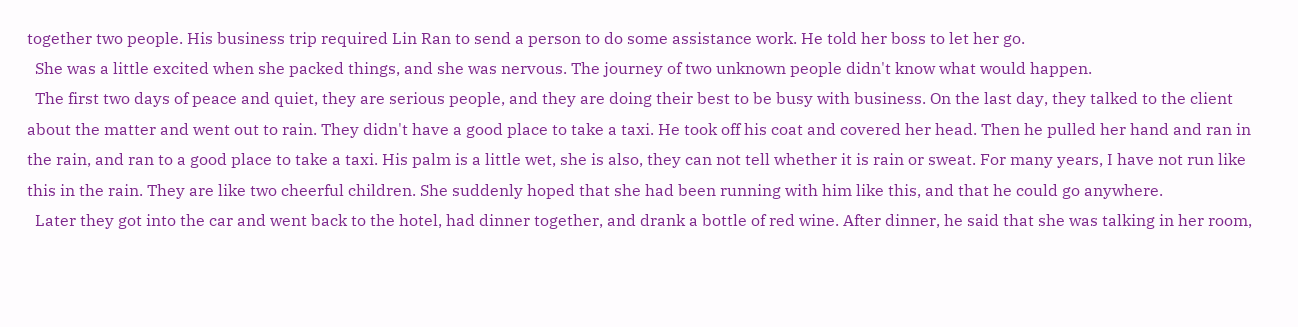together two people. His business trip required Lin Ran to send a person to do some assistance work. He told her boss to let her go.
  She was a little excited when she packed things, and she was nervous. The journey of two unknown people didn't know what would happen.
  The first two days of peace and quiet, they are serious people, and they are doing their best to be busy with business. On the last day, they talked to the client about the matter and went out to rain. They didn't have a good place to take a taxi. He took off his coat and covered her head. Then he pulled her hand and ran in the rain, and ran to a good place to take a taxi. His palm is a little wet, she is also, they can not tell whether it is rain or sweat. For many years, I have not run like this in the rain. They are like two cheerful children. She suddenly hoped that she had been running with him like this, and that he could go anywhere.
  Later they got into the car and went back to the hotel, had dinner together, and drank a bottle of red wine. After dinner, he said that she was talking in her room,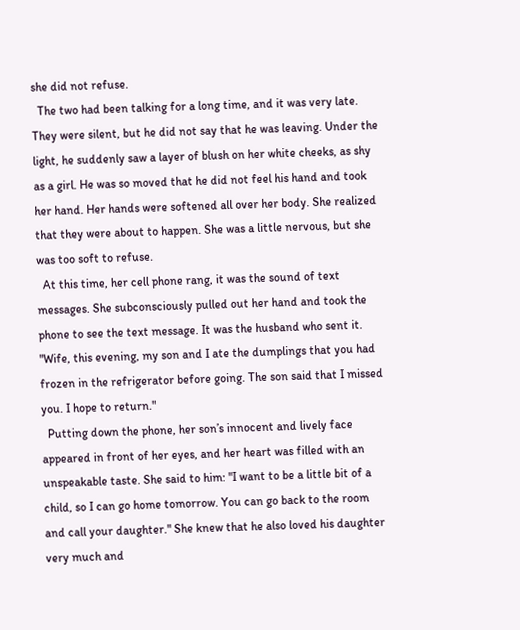she did not refuse.
  The two had been talking for a long time, and it was very late. They were silent, but he did not say that he was leaving. Under the light, he suddenly saw a layer of blush on her white cheeks, as shy as a girl. He was so moved that he did not feel his hand and took her hand. Her hands were softened all over her body. She realized that they were about to happen. She was a little nervous, but she was too soft to refuse.
  At this time, her cell phone rang, it was the sound of text messages. She subconsciously pulled out her hand and took the phone to see the text message. It was the husband who sent it. "Wife, this evening, my son and I ate the dumplings that you had frozen in the refrigerator before going. The son said that I missed you. I hope to return."
  Putting down the phone, her son’s innocent and lively face appeared in front of her eyes, and her heart was filled with an unspeakable taste. She said to him: "I want to be a little bit of a child, so I can go home tomorrow. You can go back to the room and call your daughter." She knew that he also loved his daughter very much and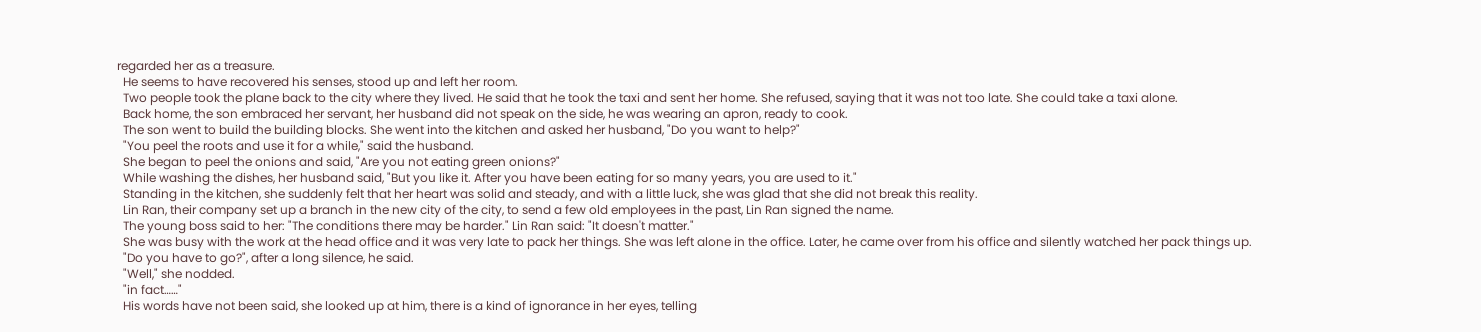regarded her as a treasure.
  He seems to have recovered his senses, stood up and left her room.
  Two people took the plane back to the city where they lived. He said that he took the taxi and sent her home. She refused, saying that it was not too late. She could take a taxi alone.
  Back home, the son embraced her servant, her husband did not speak on the side, he was wearing an apron, ready to cook.
  The son went to build the building blocks. She went into the kitchen and asked her husband, "Do you want to help?"
  "You peel the roots and use it for a while," said the husband.
  She began to peel the onions and said, "Are you not eating green onions?"
  While washing the dishes, her husband said, "But you like it. After you have been eating for so many years, you are used to it."
  Standing in the kitchen, she suddenly felt that her heart was solid and steady, and with a little luck, she was glad that she did not break this reality.
  Lin Ran, their company set up a branch in the new city of the city, to send a few old employees in the past, Lin Ran signed the name.
  The young boss said to her: "The conditions there may be harder." Lin Ran said: "It doesn't matter."
  She was busy with the work at the head office and it was very late to pack her things. She was left alone in the office. Later, he came over from his office and silently watched her pack things up.
  "Do you have to go?", after a long silence, he said.
  "Well," she nodded.
  "in fact……"
  His words have not been said, she looked up at him, there is a kind of ignorance in her eyes, telling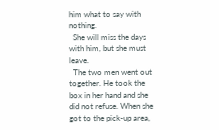him what to say with nothing.
  She will miss the days with him, but she must leave.
  The two men went out together. He took the box in her hand and she did not refuse. When she got to the pick-up area,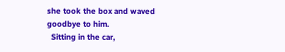she took the box and waved goodbye to him.
  Sitting in the car,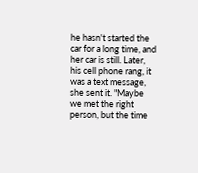he hasn't started the car for a long time, and her car is still. Later, his cell phone rang, it was a text message, she sent it. "Maybe we met the right person, but the time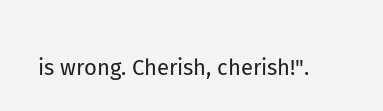is wrong. Cherish, cherish!".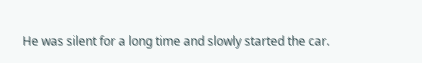He was silent for a long time and slowly started the car.